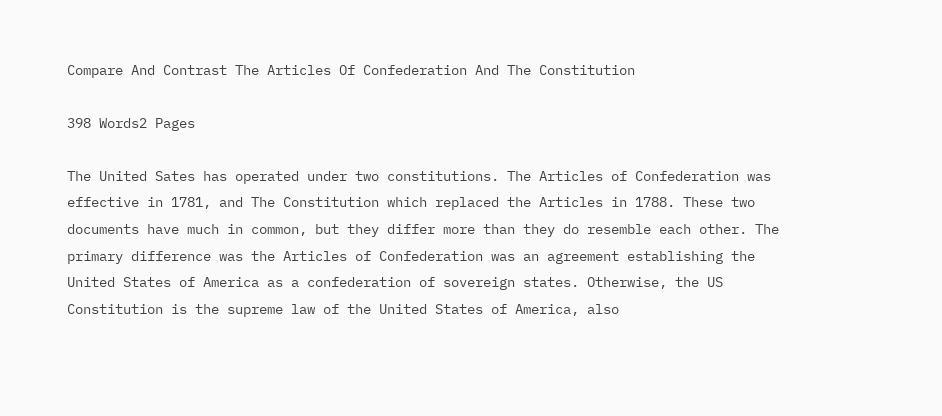Compare And Contrast The Articles Of Confederation And The Constitution

398 Words2 Pages

The United Sates has operated under two constitutions. The Articles of Confederation was effective in 1781, and The Constitution which replaced the Articles in 1788. These two documents have much in common, but they differ more than they do resemble each other. The primary difference was the Articles of Confederation was an agreement establishing the United States of America as a confederation of sovereign states. Otherwise, the US Constitution is the supreme law of the United States of America, also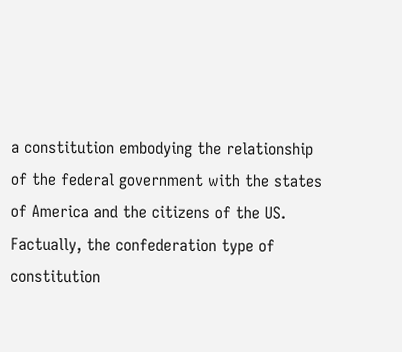a constitution embodying the relationship of the federal government with the states of America and the citizens of the US. Factually, the confederation type of constitution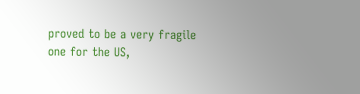proved to be a very fragile one for the US,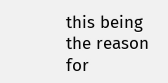this being the reason for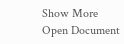Show More
Open Document